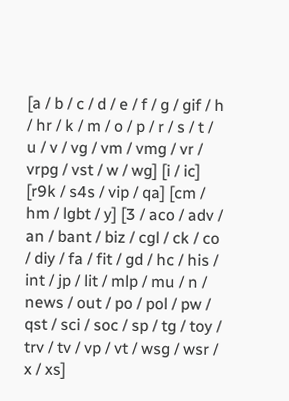[a / b / c / d / e / f / g / gif / h / hr / k / m / o / p / r / s / t / u / v / vg / vm / vmg / vr / vrpg / vst / w / wg] [i / ic] [r9k / s4s / vip / qa] [cm / hm / lgbt / y] [3 / aco / adv / an / bant / biz / cgl / ck / co / diy / fa / fit / gd / hc / his / int / jp / lit / mlp / mu / n / news / out / po / pol / pw / qst / sci / soc / sp / tg / toy / trv / tv / vp / vt / wsg / wsr / x / xs]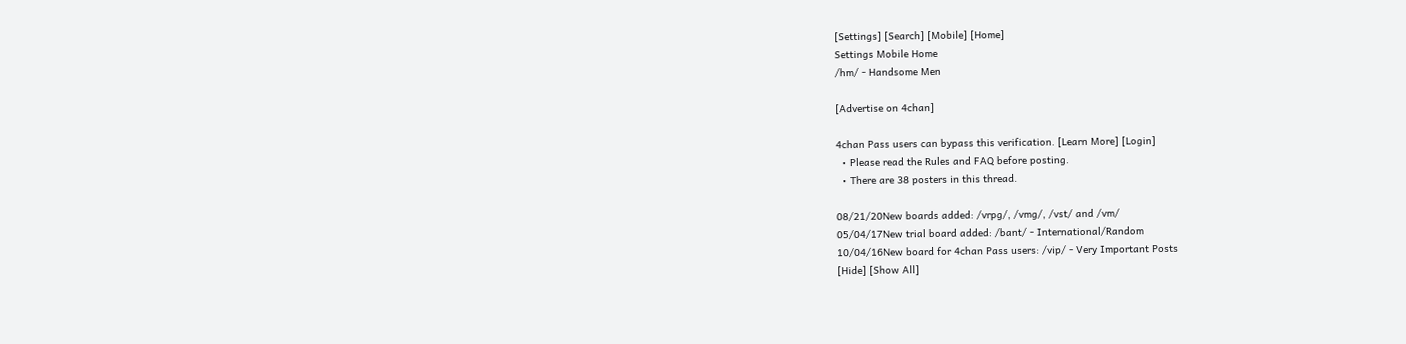[Settings] [Search] [Mobile] [Home]
Settings Mobile Home
/hm/ - Handsome Men

[Advertise on 4chan]

4chan Pass users can bypass this verification. [Learn More] [Login]
  • Please read the Rules and FAQ before posting.
  • There are 38 posters in this thread.

08/21/20New boards added: /vrpg/, /vmg/, /vst/ and /vm/
05/04/17New trial board added: /bant/ - International/Random
10/04/16New board for 4chan Pass users: /vip/ - Very Important Posts
[Hide] [Show All]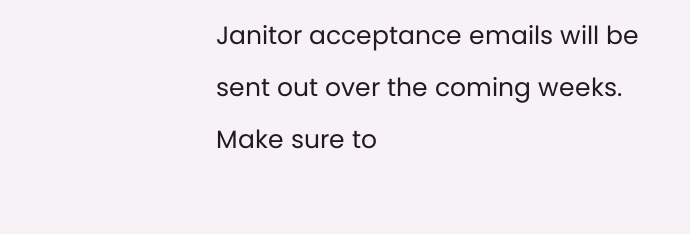Janitor acceptance emails will be sent out over the coming weeks. Make sure to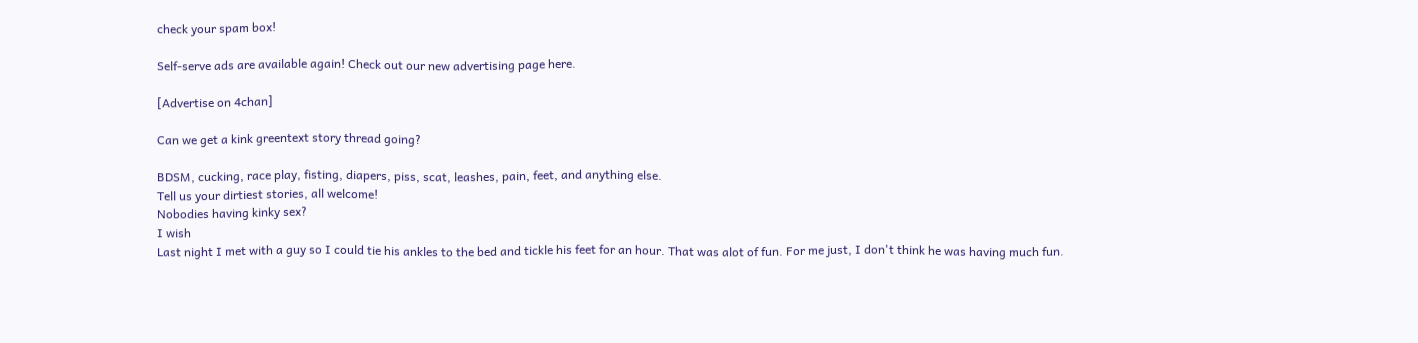check your spam box!

Self-serve ads are available again! Check out our new advertising page here.

[Advertise on 4chan]

Can we get a kink greentext story thread going?

BDSM, cucking, race play, fisting, diapers, piss, scat, leashes, pain, feet, and anything else.
Tell us your dirtiest stories, all welcome!
Nobodies having kinky sex?
I wish
Last night I met with a guy so I could tie his ankles to the bed and tickle his feet for an hour. That was alot of fun. For me just, I don't think he was having much fun.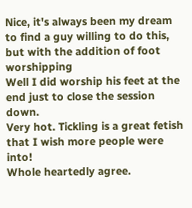Nice, it's always been my dream to find a guy willing to do this, but with the addition of foot worshipping
Well I did worship his feet at the end just to close the session down.
Very hot. Tickling is a great fetish that I wish more people were into!
Whole heartedly agree.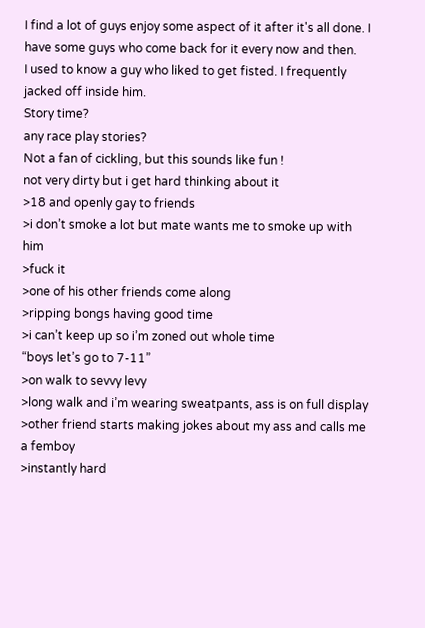I find a lot of guys enjoy some aspect of it after it's all done. I have some guys who come back for it every now and then.
I used to know a guy who liked to get fisted. I frequently jacked off inside him.
Story time?
any race play stories?
Not a fan of cickling, but this sounds like fun !
not very dirty but i get hard thinking about it
>18 and openly gay to friends
>i don’t smoke a lot but mate wants me to smoke up with him
>fuck it
>one of his other friends come along
>ripping bongs having good time
>i can’t keep up so i’m zoned out whole time
“boys let’s go to 7-11”
>on walk to sevvy levy
>long walk and i’m wearing sweatpants, ass is on full display
>other friend starts making jokes about my ass and calls me a femboy
>instantly hard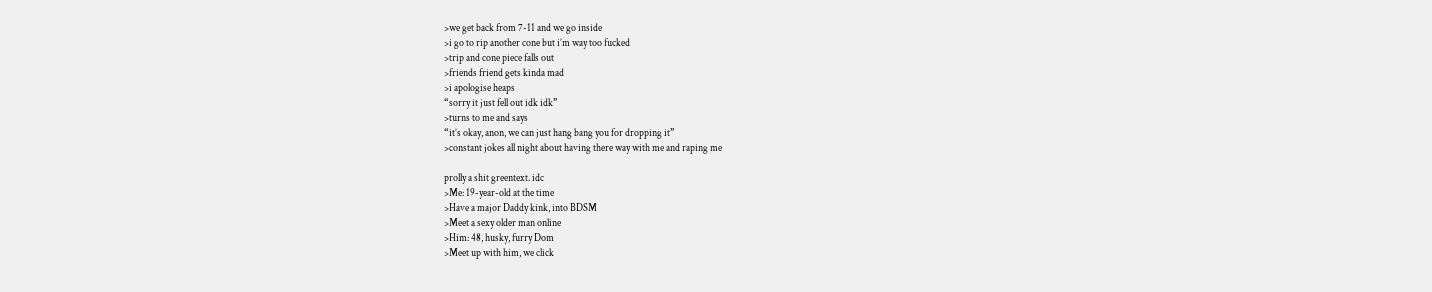>we get back from 7-11 and we go inside
>i go to rip another cone but i’m way too fucked
>trip and cone piece falls out
>friends friend gets kinda mad
>i apologise heaps
“sorry it just fell out idk idk”
>turns to me and says
“it’s okay, anon, we can just hang bang you for dropping it”
>constant jokes all night about having there way with me and raping me

prolly a shit greentext. idc
>Me: 19-year-old at the time
>Have a major Daddy kink, into BDSM
>Meet a sexy older man online
>Him: 48, husky, furry Dom
>Meet up with him, we click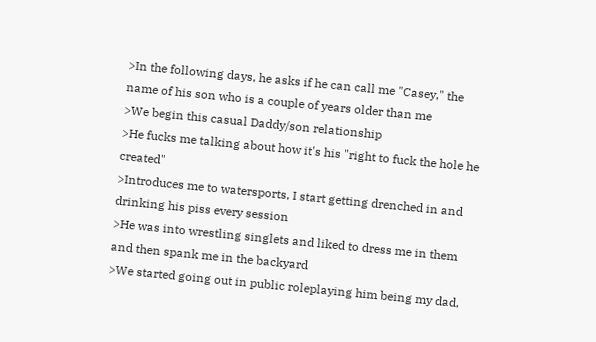>In the following days, he asks if he can call me "Casey," the name of his son who is a couple of years older than me
>We begin this casual Daddy/son relationship
>He fucks me talking about how it's his "right to fuck the hole he created"
>Introduces me to watersports, I start getting drenched in and drinking his piss every session
>He was into wrestling singlets and liked to dress me in them and then spank me in the backyard
>We started going out in public roleplaying him being my dad,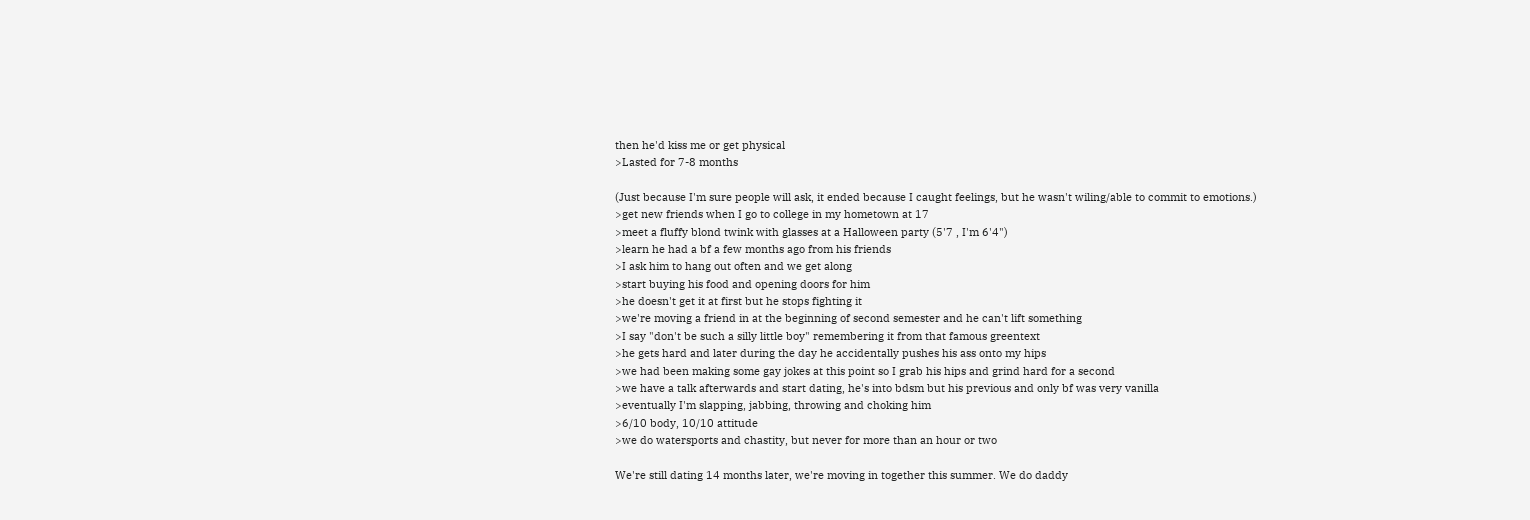then he'd kiss me or get physical
>Lasted for 7-8 months

(Just because I'm sure people will ask, it ended because I caught feelings, but he wasn't wiling/able to commit to emotions.)
>get new friends when I go to college in my hometown at 17
>meet a fluffy blond twink with glasses at a Halloween party (5'7 , I'm 6'4")
>learn he had a bf a few months ago from his friends
>I ask him to hang out often and we get along
>start buying his food and opening doors for him
>he doesn't get it at first but he stops fighting it
>we're moving a friend in at the beginning of second semester and he can't lift something
>I say "don't be such a silly little boy" remembering it from that famous greentext
>he gets hard and later during the day he accidentally pushes his ass onto my hips
>we had been making some gay jokes at this point so I grab his hips and grind hard for a second
>we have a talk afterwards and start dating, he's into bdsm but his previous and only bf was very vanilla
>eventually I'm slapping, jabbing, throwing and choking him
>6/10 body, 10/10 attitude
>we do watersports and chastity, but never for more than an hour or two

We're still dating 14 months later, we're moving in together this summer. We do daddy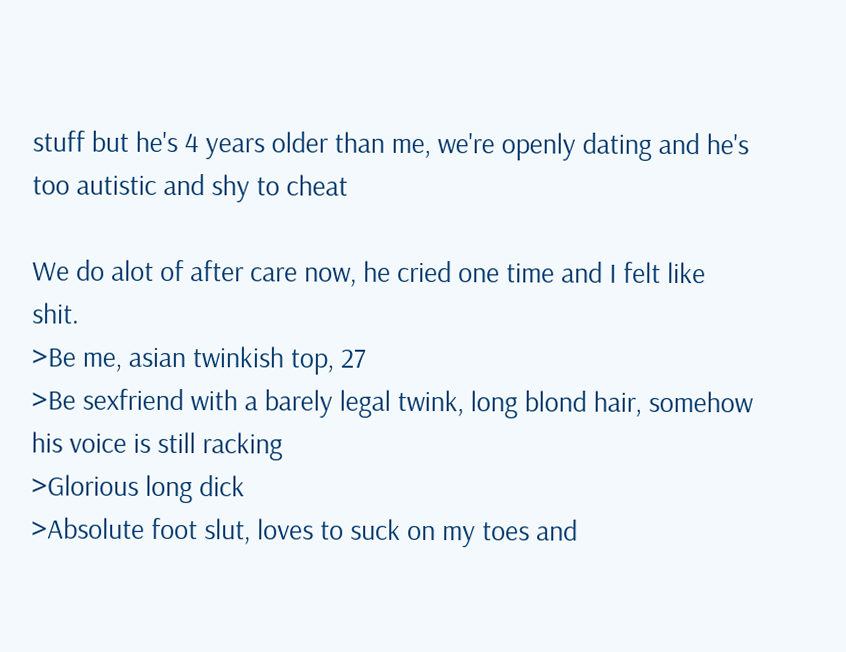stuff but he's 4 years older than me, we're openly dating and he's too autistic and shy to cheat

We do alot of after care now, he cried one time and I felt like shit.
>Be me, asian twinkish top, 27
>Be sexfriend with a barely legal twink, long blond hair, somehow his voice is still racking
>Glorious long dick
>Absolute foot slut, loves to suck on my toes and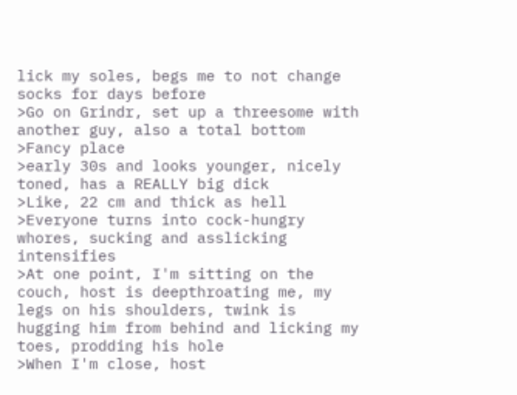lick my soles, begs me to not change socks for days before
>Go on Grindr, set up a threesome with another guy, also a total bottom
>Fancy place
>early 30s and looks younger, nicely toned, has a REALLY big dick
>Like, 22 cm and thick as hell
>Everyone turns into cock-hungry whores, sucking and asslicking intensifies
>At one point, I'm sitting on the couch, host is deepthroating me, my legs on his shoulders, twink is hugging him from behind and licking my toes, prodding his hole
>When I'm close, host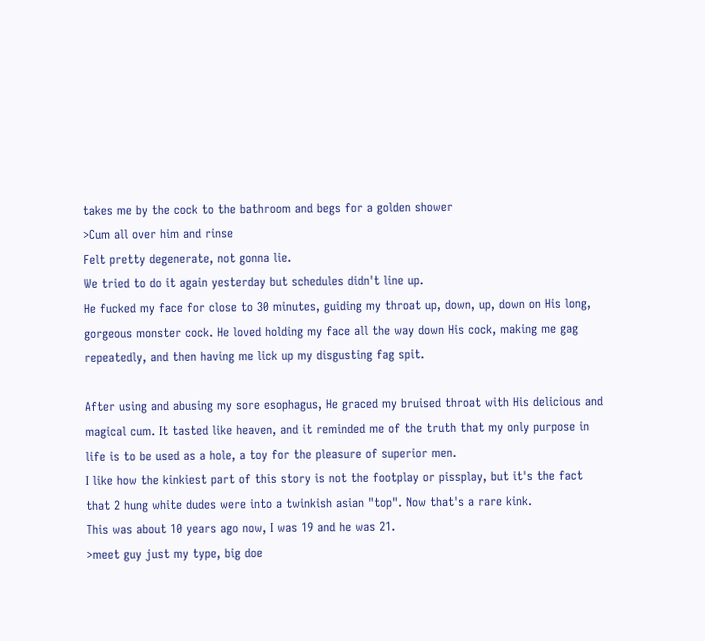takes me by the cock to the bathroom and begs for a golden shower
>Cum all over him and rinse
Felt pretty degenerate, not gonna lie.
We tried to do it again yesterday but schedules didn't line up.
He fucked my face for close to 30 minutes, guiding my throat up, down, up, down on His long, gorgeous monster cock. He loved holding my face all the way down His cock, making me gag repeatedly, and then having me lick up my disgusting fag spit.

After using and abusing my sore esophagus, He graced my bruised throat with His delicious and magical cum. It tasted like heaven, and it reminded me of the truth that my only purpose in life is to be used as a hole, a toy for the pleasure of superior men.
I like how the kinkiest part of this story is not the footplay or pissplay, but it's the fact that 2 hung white dudes were into a twinkish asian "top". Now that's a rare kink.
This was about 10 years ago now, I was 19 and he was 21.
>meet guy just my type, big doe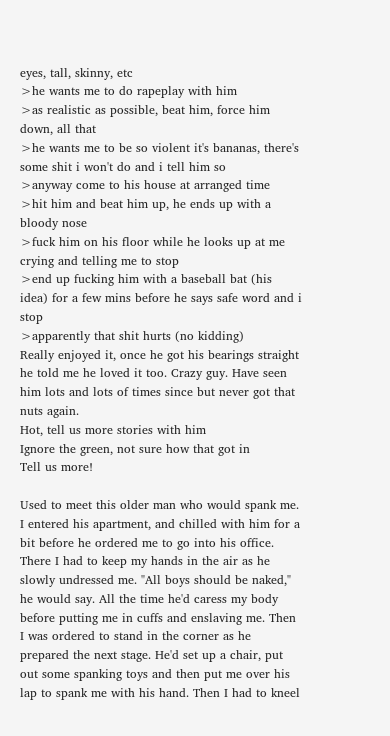eyes, tall, skinny, etc
>he wants me to do rapeplay with him
>as realistic as possible, beat him, force him down, all that
>he wants me to be so violent it's bananas, there's some shit i won't do and i tell him so
>anyway come to his house at arranged time
>hit him and beat him up, he ends up with a bloody nose
>fuck him on his floor while he looks up at me crying and telling me to stop
>end up fucking him with a baseball bat (his idea) for a few mins before he says safe word and i stop
>apparently that shit hurts (no kidding)
Really enjoyed it, once he got his bearings straight he told me he loved it too. Crazy guy. Have seen him lots and lots of times since but never got that nuts again.
Hot, tell us more stories with him
Ignore the green, not sure how that got in
Tell us more!

Used to meet this older man who would spank me. I entered his apartment, and chilled with him for a bit before he ordered me to go into his office. There I had to keep my hands in the air as he slowly undressed me. "All boys should be naked," he would say. All the time he'd caress my body before putting me in cuffs and enslaving me. Then I was ordered to stand in the corner as he prepared the next stage. He'd set up a chair, put out some spanking toys and then put me over his lap to spank me with his hand. Then I had to kneel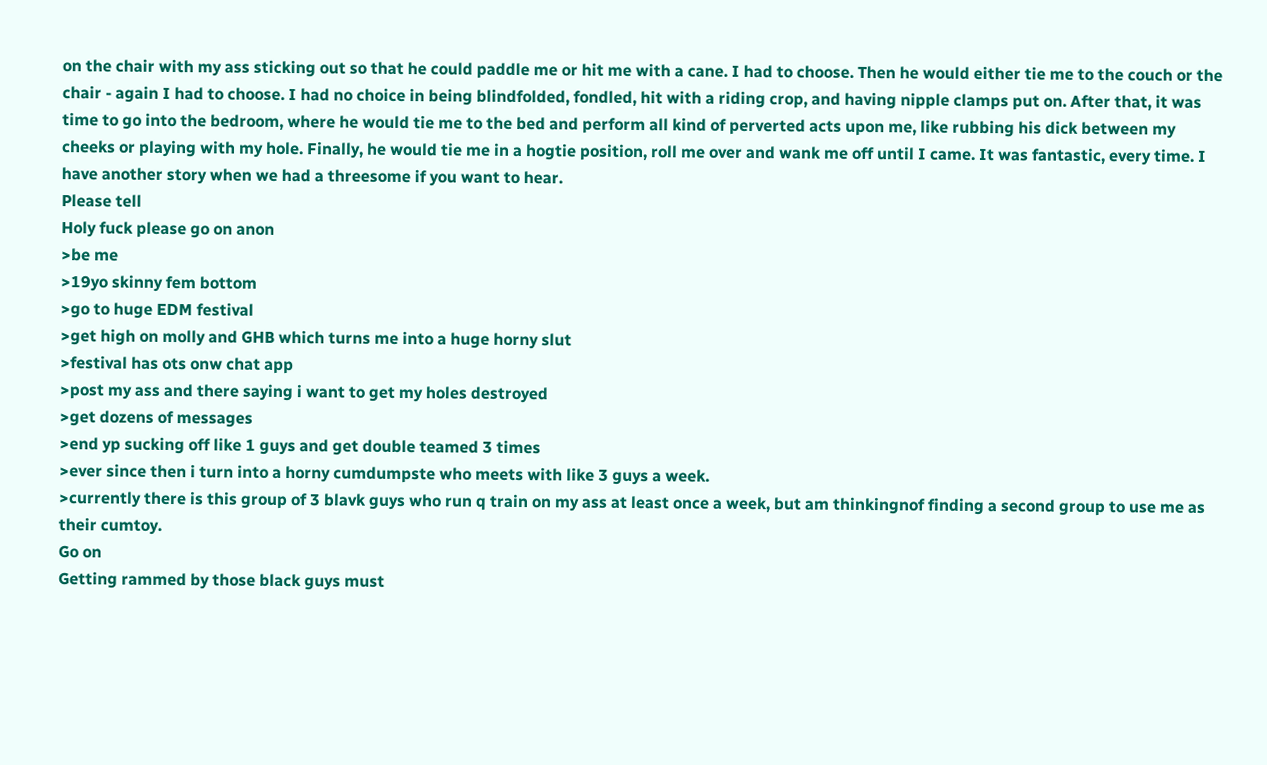on the chair with my ass sticking out so that he could paddle me or hit me with a cane. I had to choose. Then he would either tie me to the couch or the chair - again I had to choose. I had no choice in being blindfolded, fondled, hit with a riding crop, and having nipple clamps put on. After that, it was time to go into the bedroom, where he would tie me to the bed and perform all kind of perverted acts upon me, like rubbing his dick between my cheeks or playing with my hole. Finally, he would tie me in a hogtie position, roll me over and wank me off until I came. It was fantastic, every time. I have another story when we had a threesome if you want to hear.
Please tell
Holy fuck please go on anon
>be me
>19yo skinny fem bottom
>go to huge EDM festival
>get high on molly and GHB which turns me into a huge horny slut
>festival has ots onw chat app
>post my ass and there saying i want to get my holes destroyed
>get dozens of messages
>end yp sucking off like 1 guys and get double teamed 3 times
>ever since then i turn into a horny cumdumpste who meets with like 3 guys a week.
>currently there is this group of 3 blavk guys who run q train on my ass at least once a week, but am thinkingnof finding a second group to use me as their cumtoy.
Go on
Getting rammed by those black guys must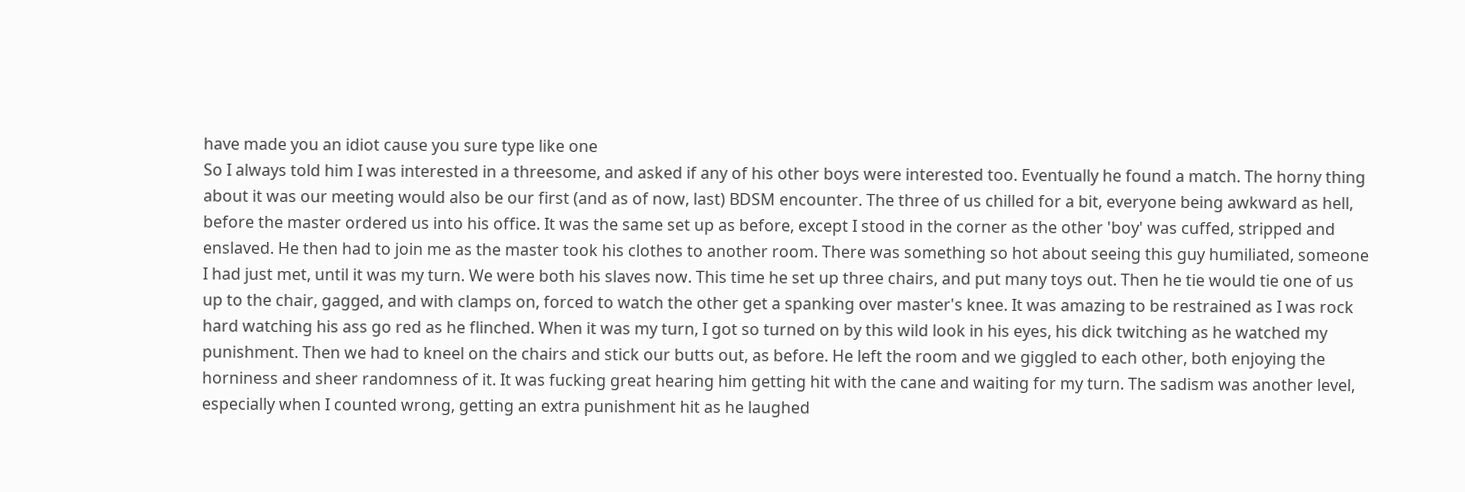have made you an idiot cause you sure type like one
So I always told him I was interested in a threesome, and asked if any of his other boys were interested too. Eventually he found a match. The horny thing about it was our meeting would also be our first (and as of now, last) BDSM encounter. The three of us chilled for a bit, everyone being awkward as hell, before the master ordered us into his office. It was the same set up as before, except I stood in the corner as the other 'boy' was cuffed, stripped and enslaved. He then had to join me as the master took his clothes to another room. There was something so hot about seeing this guy humiliated, someone I had just met, until it was my turn. We were both his slaves now. This time he set up three chairs, and put many toys out. Then he tie would tie one of us up to the chair, gagged, and with clamps on, forced to watch the other get a spanking over master's knee. It was amazing to be restrained as I was rock hard watching his ass go red as he flinched. When it was my turn, I got so turned on by this wild look in his eyes, his dick twitching as he watched my punishment. Then we had to kneel on the chairs and stick our butts out, as before. He left the room and we giggled to each other, both enjoying the horniness and sheer randomness of it. It was fucking great hearing him getting hit with the cane and waiting for my turn. The sadism was another level, especially when I counted wrong, getting an extra punishment hit as he laughed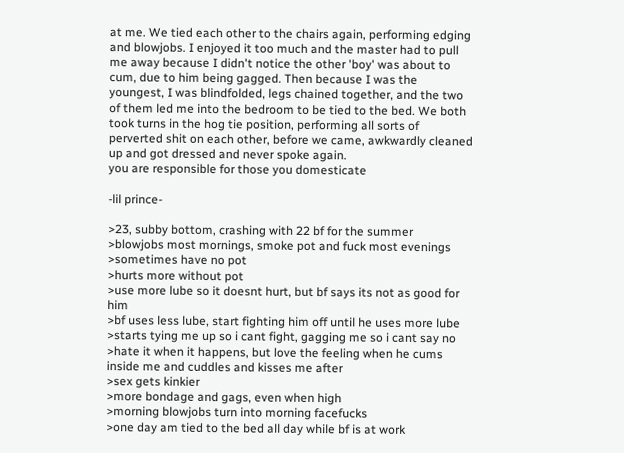at me. We tied each other to the chairs again, performing edging and blowjobs. I enjoyed it too much and the master had to pull me away because I didn't notice the other 'boy' was about to cum, due to him being gagged. Then because I was the youngest, I was blindfolded, legs chained together, and the two of them led me into the bedroom to be tied to the bed. We both took turns in the hog tie position, performing all sorts of perverted shit on each other, before we came, awkwardly cleaned up and got dressed and never spoke again.
you are responsible for those you domesticate

-lil prince-

>23, subby bottom, crashing with 22 bf for the summer
>blowjobs most mornings, smoke pot and fuck most evenings
>sometimes have no pot
>hurts more without pot
>use more lube so it doesnt hurt, but bf says its not as good for him
>bf uses less lube, start fighting him off until he uses more lube
>starts tying me up so i cant fight, gagging me so i cant say no
>hate it when it happens, but love the feeling when he cums inside me and cuddles and kisses me after
>sex gets kinkier
>more bondage and gags, even when high
>morning blowjobs turn into morning facefucks
>one day am tied to the bed all day while bf is at work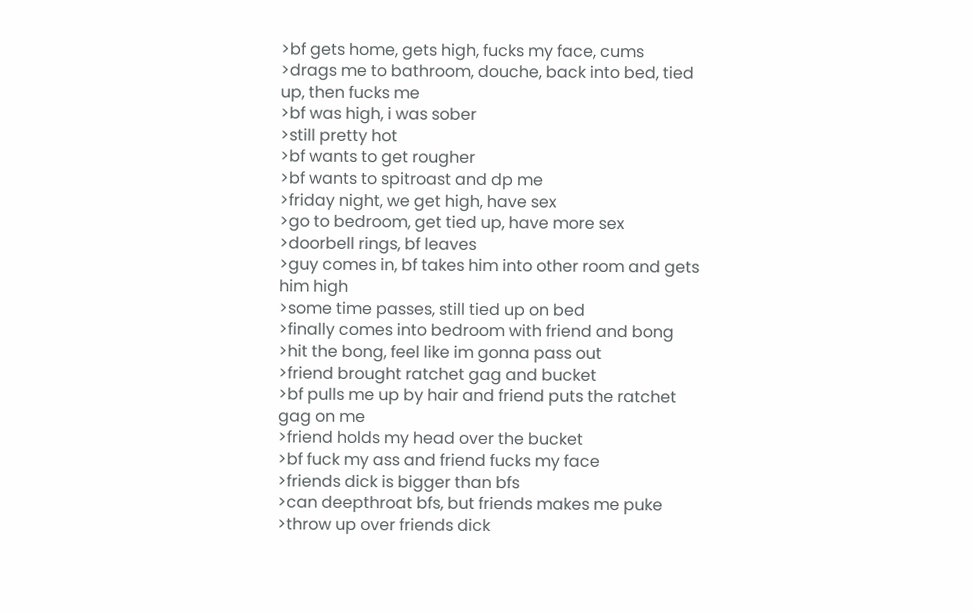>bf gets home, gets high, fucks my face, cums
>drags me to bathroom, douche, back into bed, tied up, then fucks me
>bf was high, i was sober
>still pretty hot
>bf wants to get rougher
>bf wants to spitroast and dp me
>friday night, we get high, have sex
>go to bedroom, get tied up, have more sex
>doorbell rings, bf leaves
>guy comes in, bf takes him into other room and gets him high
>some time passes, still tied up on bed
>finally comes into bedroom with friend and bong
>hit the bong, feel like im gonna pass out
>friend brought ratchet gag and bucket
>bf pulls me up by hair and friend puts the ratchet gag on me
>friend holds my head over the bucket
>bf fuck my ass and friend fucks my face
>friends dick is bigger than bfs
>can deepthroat bfs, but friends makes me puke
>throw up over friends dick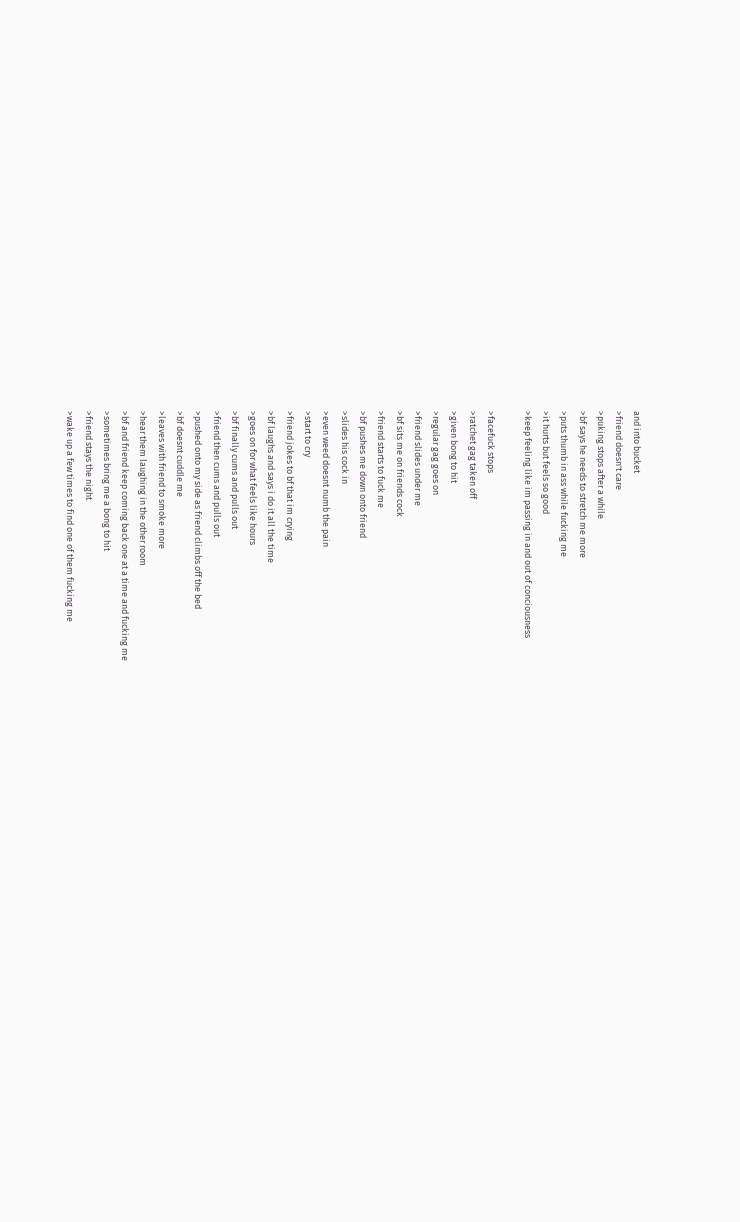and into bucket
>friend doesn't care
>puking stops after a while
>bf says he needs to stretch me more
>puts thumb in ass while fucking me
>it hurts but feels so good
>keep feeling like im passing in and out of conciousness

>facefuck stops
>ratchet gag taken off
>given bong to hit
>regular gag goes on
>friend slides under me
>bf sits me on friends cock
>friend starts to fuck me
>bf pushes me down onto friend
>slides his cock in
>even weed doesnt numb the pain
>start to cry
>friend jokes to bf that im crying
>bf laughs and says i do it all the time
>goes on for what feels like hours
>bf finally cums and pulls out
>friend then cums and pulls out
>pushed onto my side as friend climbs off the bed
>bf doesnt cuddle me
>leaves with friend to smoke more
>hear them laughing in the other room
>bf and friend keep coming back one at a time and fucking me
>sometimes bring me a bong to hit
>friend stays the night
>wake up a few times to find one of them fucking me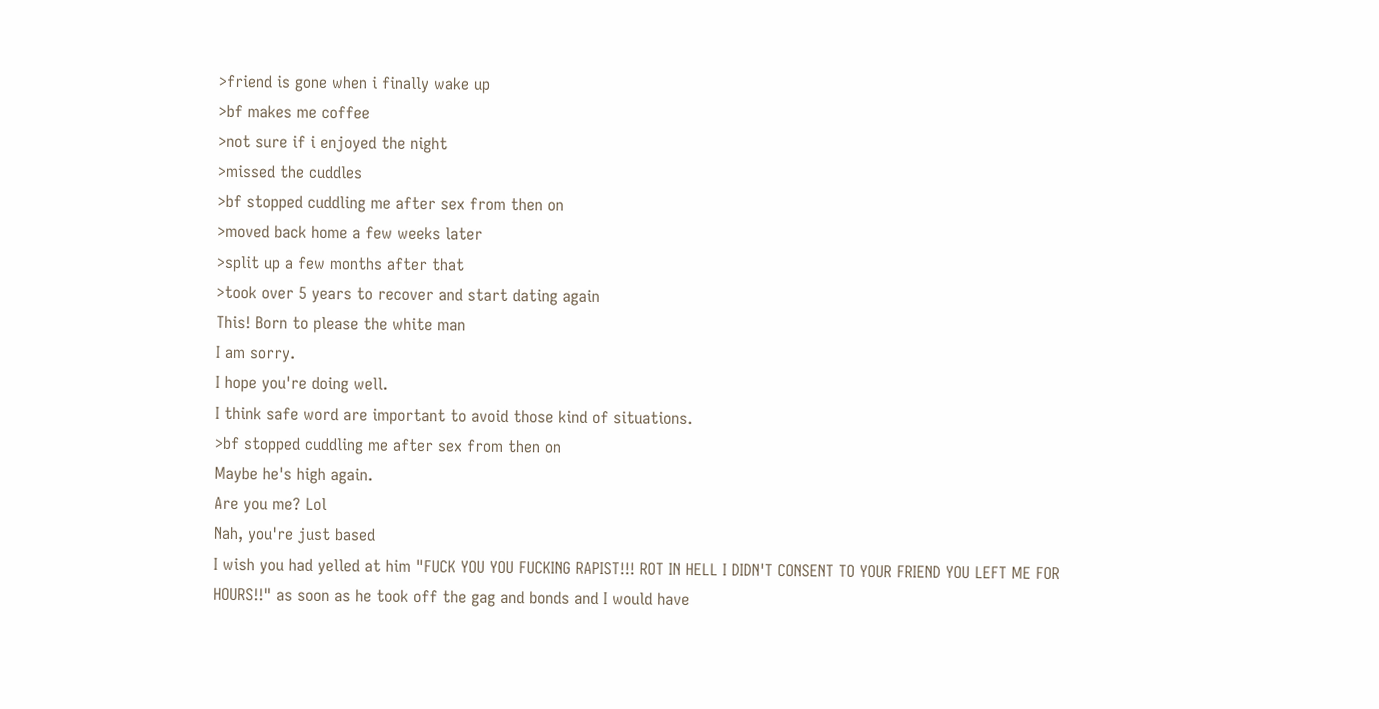>friend is gone when i finally wake up
>bf makes me coffee
>not sure if i enjoyed the night
>missed the cuddles
>bf stopped cuddling me after sex from then on
>moved back home a few weeks later
>split up a few months after that
>took over 5 years to recover and start dating again
This! Born to please the white man
I am sorry.
I hope you're doing well.
I think safe word are important to avoid those kind of situations.
>bf stopped cuddling me after sex from then on
Maybe he's high again.
Are you me? Lol
Nah, you're just based
I wish you had yelled at him "FUCK YOU YOU FUCKING RAPIST!!! ROT IN HELL I DIDN'T CONSENT TO YOUR FRIEND YOU LEFT ME FOR HOURS!!" as soon as he took off the gag and bonds and I would have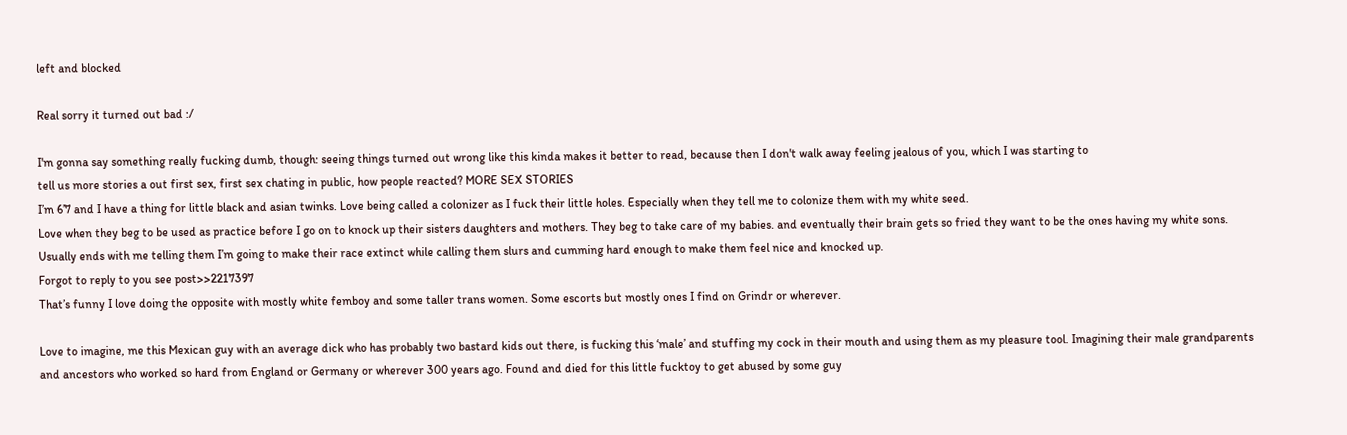left and blocked

Real sorry it turned out bad :/

I'm gonna say something really fucking dumb, though: seeing things turned out wrong like this kinda makes it better to read, because then I don't walk away feeling jealous of you, which I was starting to
tell us more stories a out first sex, first sex chating in public, how people reacted? MORE SEX STORIES
I’m 6’7 and I have a thing for little black and asian twinks. Love being called a colonizer as I fuck their little holes. Especially when they tell me to colonize them with my white seed.
Love when they beg to be used as practice before I go on to knock up their sisters daughters and mothers. They beg to take care of my babies. and eventually their brain gets so fried they want to be the ones having my white sons. Usually ends with me telling them I’m going to make their race extinct while calling them slurs and cumming hard enough to make them feel nice and knocked up.
Forgot to reply to you see post>>2217397
That’s funny I love doing the opposite with mostly white femboy and some taller trans women. Some escorts but mostly ones I find on Grindr or wherever.

Love to imagine, me this Mexican guy with an average dick who has probably two bastard kids out there, is fucking this ‘male’ and stuffing my cock in their mouth and using them as my pleasure tool. Imagining their male grandparents and ancestors who worked so hard from England or Germany or wherever 300 years ago. Found and died for this little fucktoy to get abused by some guy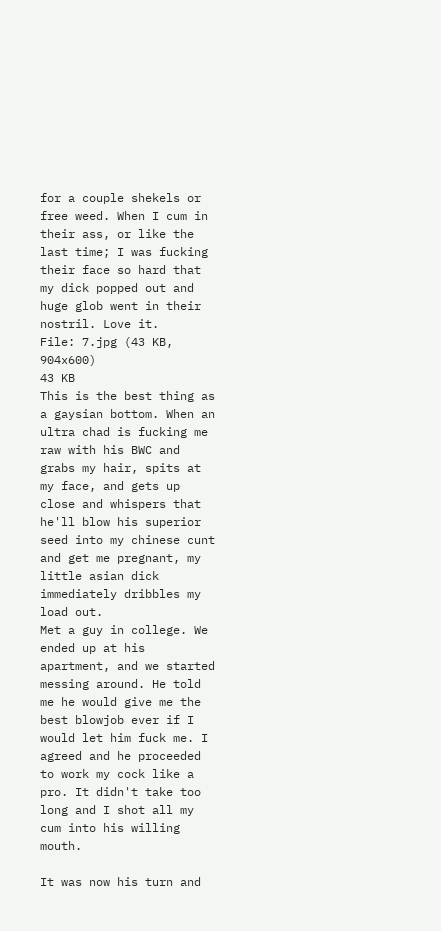for a couple shekels or free weed. When I cum in their ass, or like the last time; I was fucking their face so hard that my dick popped out and huge glob went in their nostril. Love it.
File: 7.jpg (43 KB, 904x600)
43 KB
This is the best thing as a gaysian bottom. When an ultra chad is fucking me raw with his BWC and grabs my hair, spits at my face, and gets up close and whispers that he'll blow his superior seed into my chinese cunt and get me pregnant, my little asian dick immediately dribbles my load out.
Met a guy in college. We ended up at his apartment, and we started messing around. He told me he would give me the best blowjob ever if I would let him fuck me. I agreed and he proceeded to work my cock like a pro. It didn't take too long and I shot all my cum into his willing mouth.

It was now his turn and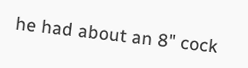he had about an 8" cock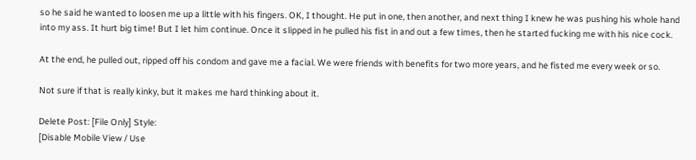so he said he wanted to loosen me up a little with his fingers. OK, I thought. He put in one, then another, and next thing I knew he was pushing his whole hand into my ass. It hurt big time! But I let him continue. Once it slipped in he pulled his fist in and out a few times, then he started fucking me with his nice cock.

At the end, he pulled out, ripped off his condom and gave me a facial. We were friends with benefits for two more years, and he fisted me every week or so.

Not sure if that is really kinky, but it makes me hard thinking about it.

Delete Post: [File Only] Style:
[Disable Mobile View / Use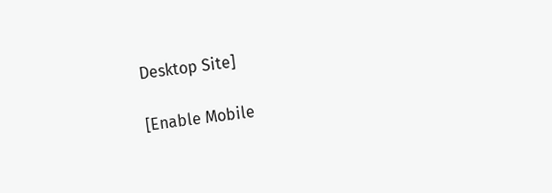Desktop Site]

[Enable Mobile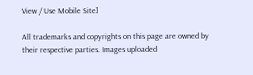View / Use Mobile Site]

All trademarks and copyrights on this page are owned by their respective parties. Images uploaded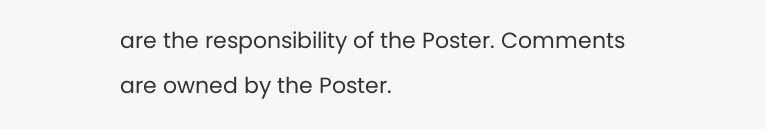are the responsibility of the Poster. Comments are owned by the Poster.